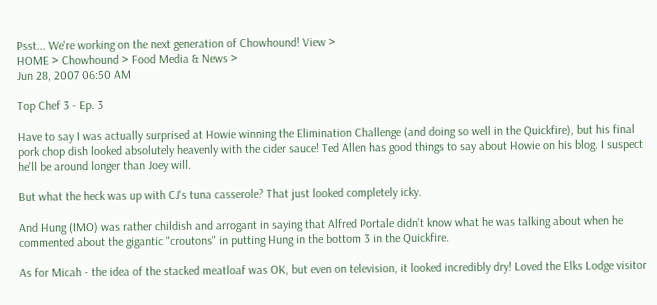Psst... We're working on the next generation of Chowhound! View >
HOME > Chowhound > Food Media & News >
Jun 28, 2007 06:50 AM

Top Chef 3 - Ep. 3

Have to say I was actually surprised at Howie winning the Elimination Challenge (and doing so well in the Quickfire), but his final pork chop dish looked absolutely heavenly with the cider sauce! Ted Allen has good things to say about Howie on his blog. I suspect he'll be around longer than Joey will.

But what the heck was up with CJ's tuna casserole? That just looked completely icky.

And Hung (IMO) was rather childish and arrogant in saying that Alfred Portale didn't know what he was talking about when he commented about the gigantic "croutons" in putting Hung in the bottom 3 in the Quickfire.

As for Micah - the idea of the stacked meatloaf was OK, but even on television, it looked incredibly dry! Loved the Elks Lodge visitor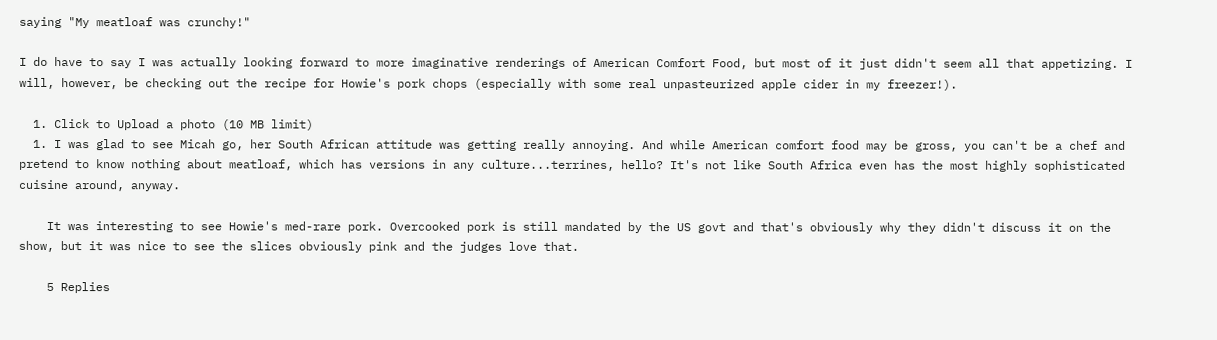saying "My meatloaf was crunchy!"

I do have to say I was actually looking forward to more imaginative renderings of American Comfort Food, but most of it just didn't seem all that appetizing. I will, however, be checking out the recipe for Howie's pork chops (especially with some real unpasteurized apple cider in my freezer!).

  1. Click to Upload a photo (10 MB limit)
  1. I was glad to see Micah go, her South African attitude was getting really annoying. And while American comfort food may be gross, you can't be a chef and pretend to know nothing about meatloaf, which has versions in any culture...terrines, hello? It's not like South Africa even has the most highly sophisticated cuisine around, anyway.

    It was interesting to see Howie's med-rare pork. Overcooked pork is still mandated by the US govt and that's obviously why they didn't discuss it on the show, but it was nice to see the slices obviously pink and the judges love that.

    5 Replies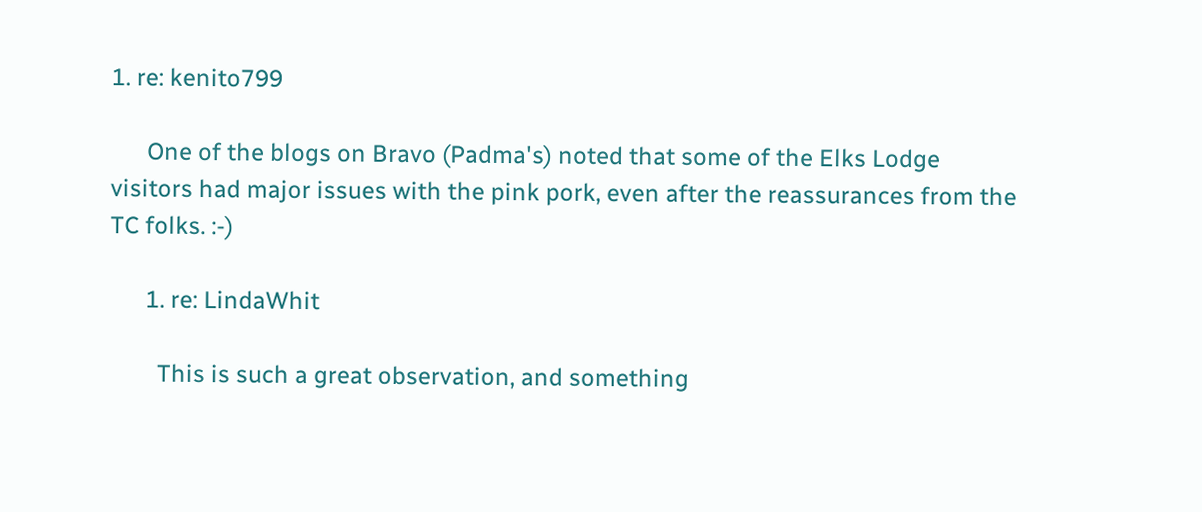1. re: kenito799

      One of the blogs on Bravo (Padma's) noted that some of the Elks Lodge visitors had major issues with the pink pork, even after the reassurances from the TC folks. :-)

      1. re: LindaWhit

        This is such a great observation, and something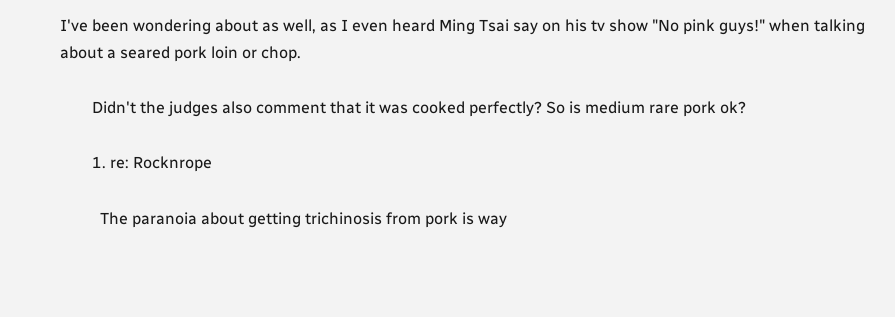I've been wondering about as well, as I even heard Ming Tsai say on his tv show "No pink guys!" when talking about a seared pork loin or chop.

        Didn't the judges also comment that it was cooked perfectly? So is medium rare pork ok?

        1. re: Rocknrope

          The paranoia about getting trichinosis from pork is way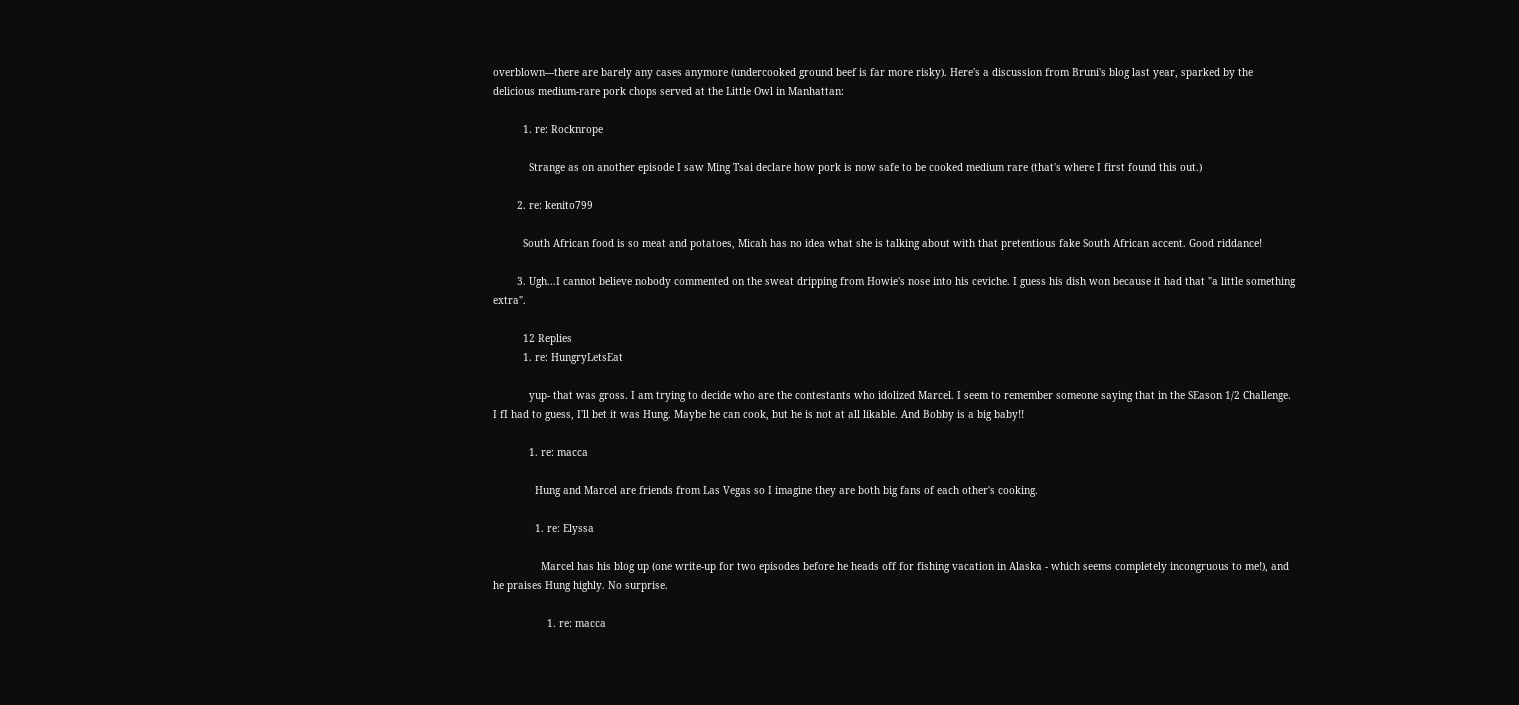overblown---there are barely any cases anymore (undercooked ground beef is far more risky). Here's a discussion from Bruni's blog last year, sparked by the delicious medium-rare pork chops served at the Little Owl in Manhattan:

          1. re: Rocknrope

            Strange as on another episode I saw Ming Tsai declare how pork is now safe to be cooked medium rare (that's where I first found this out.)

        2. re: kenito799

          South African food is so meat and potatoes, Micah has no idea what she is talking about with that pretentious fake South African accent. Good riddance!

        3. Ugh...I cannot believe nobody commented on the sweat dripping from Howie's nose into his ceviche. I guess his dish won because it had that "a little something extra".

          12 Replies
          1. re: HungryLetsEat

            yup- that was gross. I am trying to decide who are the contestants who idolized Marcel. I seem to remember someone saying that in the SEason 1/2 Challenge. I fI had to guess, I'll bet it was Hung. Maybe he can cook, but he is not at all likable. And Bobby is a big baby!!

            1. re: macca

              Hung and Marcel are friends from Las Vegas so I imagine they are both big fans of each other's cooking.

              1. re: Elyssa

                Marcel has his blog up (one write-up for two episodes before he heads off for fishing vacation in Alaska - which seems completely incongruous to me!), and he praises Hung highly. No surprise.

                  1. re: macca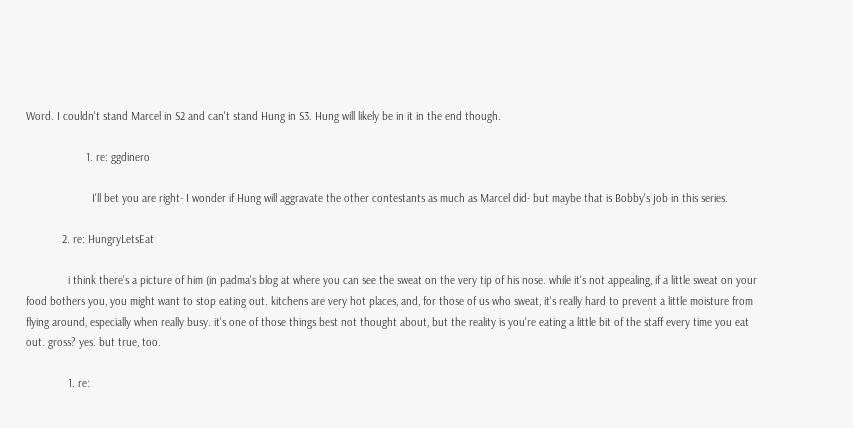Word. I couldn't stand Marcel in S2 and can't stand Hung in S3. Hung will likely be in it in the end though.

                    1. re: ggdinero

                      I'll bet you are right- I wonder if Hung will aggravate the other contestants as much as Marcel did- but maybe that is Bobby's job in this series.

            2. re: HungryLetsEat

              i think there's a picture of him (in padma's blog at where you can see the sweat on the very tip of his nose. while it's not appealing, if a little sweat on your food bothers you, you might want to stop eating out. kitchens are very hot places, and, for those of us who sweat, it's really hard to prevent a little moisture from flying around, especially when really busy. it's one of those things best not thought about, but the reality is you're eating a little bit of the staff every time you eat out. gross? yes. but true, too.

              1. re: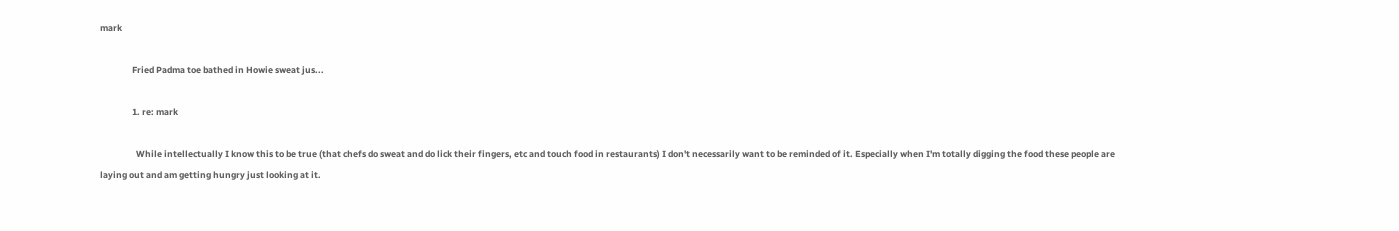mark

                Fried Padma toe bathed in Howie sweat jus...

                1. re: mark

                  While intellectually I know this to be true (that chefs do sweat and do lick their fingers, etc and touch food in restaurants) I don't necessarily want to be reminded of it. Especially when I'm totally digging the food these people are laying out and am getting hungry just looking at it.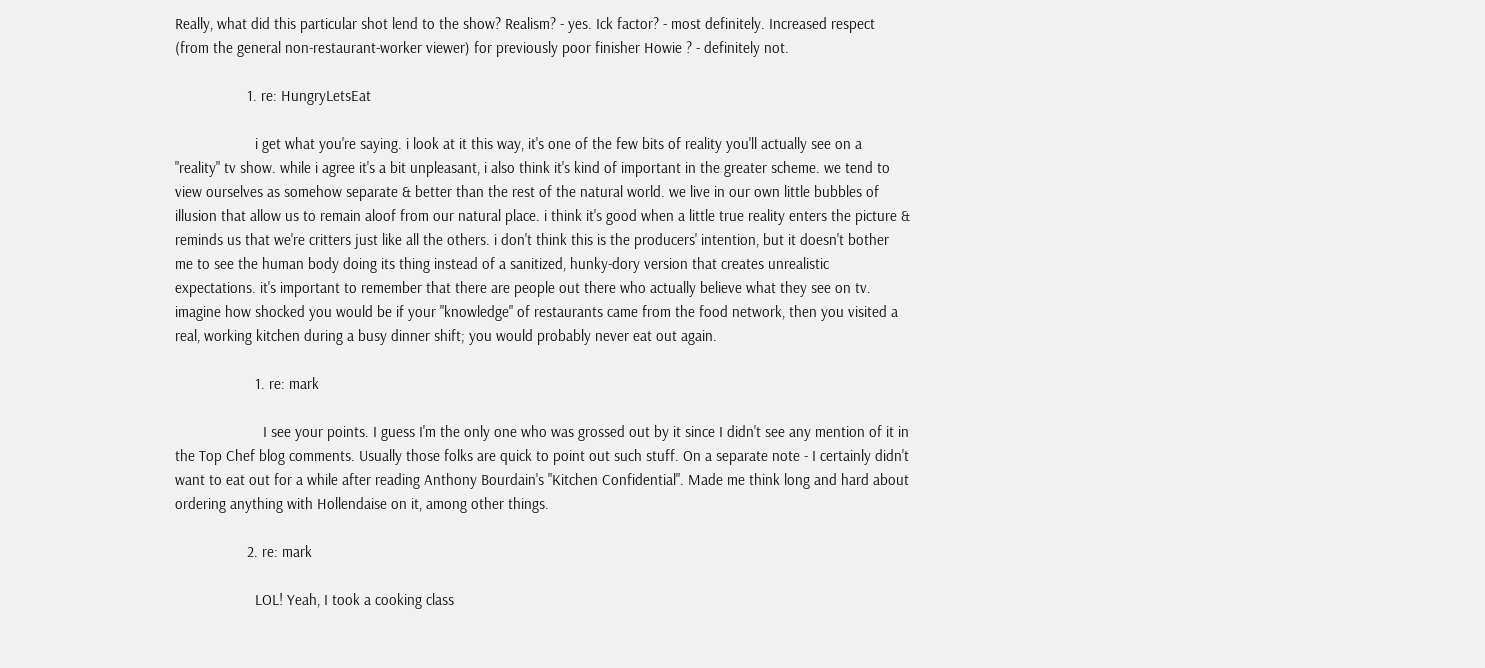Really, what did this particular shot lend to the show? Realism? - yes. Ick factor? - most definitely. Increased respect (from the general non-restaurant-worker viewer) for previously poor finisher Howie ? - definitely not.

                  1. re: HungryLetsEat

                    i get what you're saying. i look at it this way, it's one of the few bits of reality you'll actually see on a "reality" tv show. while i agree it's a bit unpleasant, i also think it's kind of important in the greater scheme. we tend to view ourselves as somehow separate & better than the rest of the natural world. we live in our own little bubbles of illusion that allow us to remain aloof from our natural place. i think it's good when a little true reality enters the picture & reminds us that we're critters just like all the others. i don't think this is the producers' intention, but it doesn't bother me to see the human body doing its thing instead of a sanitized, hunky-dory version that creates unrealistic expectations. it's important to remember that there are people out there who actually believe what they see on tv. imagine how shocked you would be if your "knowledge" of restaurants came from the food network, then you visited a real, working kitchen during a busy dinner shift; you would probably never eat out again.

                    1. re: mark

                      I see your points. I guess I'm the only one who was grossed out by it since I didn't see any mention of it in the Top Chef blog comments. Usually those folks are quick to point out such stuff. On a separate note - I certainly didn't want to eat out for a while after reading Anthony Bourdain's "Kitchen Confidential". Made me think long and hard about ordering anything with Hollendaise on it, among other things.

                  2. re: mark

                    LOL! Yeah, I took a cooking class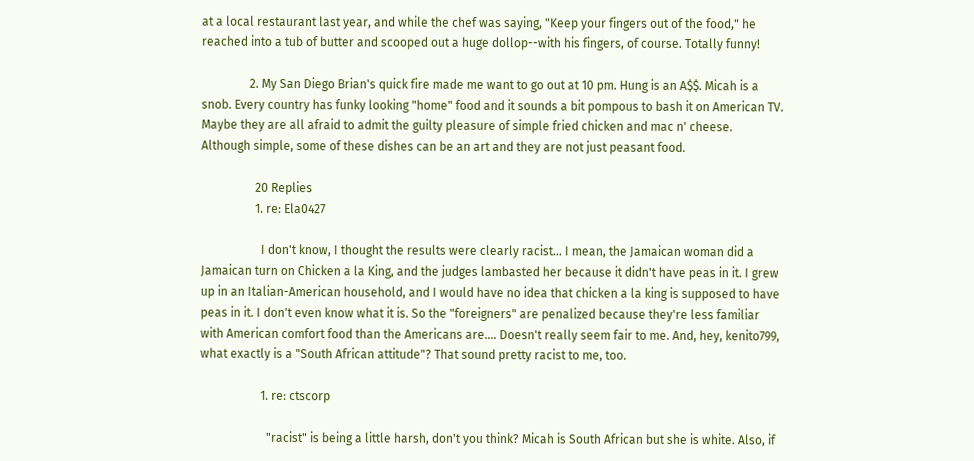at a local restaurant last year, and while the chef was saying, "Keep your fingers out of the food," he reached into a tub of butter and scooped out a huge dollop--with his fingers, of course. Totally funny!

                2. My San Diego Brian's quick fire made me want to go out at 10 pm. Hung is an A$$. Micah is a snob. Every country has funky looking "home" food and it sounds a bit pompous to bash it on American TV. Maybe they are all afraid to admit the guilty pleasure of simple fried chicken and mac n' cheese. Although simple, some of these dishes can be an art and they are not just peasant food.

                  20 Replies
                  1. re: Ela0427

                    I don't know, I thought the results were clearly racist... I mean, the Jamaican woman did a Jamaican turn on Chicken a la King, and the judges lambasted her because it didn't have peas in it. I grew up in an Italian-American household, and I would have no idea that chicken a la king is supposed to have peas in it. I don't even know what it is. So the "foreigners" are penalized because they're less familiar with American comfort food than the Americans are.... Doesn't really seem fair to me. And, hey, kenito799, what exactly is a "South African attitude"? That sound pretty racist to me, too.

                    1. re: ctscorp

                      "racist" is being a little harsh, don't you think? Micah is South African but she is white. Also, if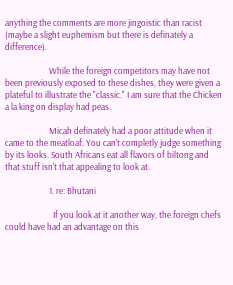anything the comments are more jingoistic than racist (maybe a slight euphemism but there is definately a difference).

                      While the foreign competitors may have not been previously exposed to these dishes, they were given a plateful to illustrate the "classic." I am sure that the Chicken a la king on display had peas.

                      Micah definately had a poor attitude when it came to the meatloaf. You can't completly judge something by its looks. South Africans eat all flavors of biltong and that stuff isn't that appealing to look at.

                      1. re: Bhutani

                        If you look at it another way, the foreign chefs could have had an advantage on this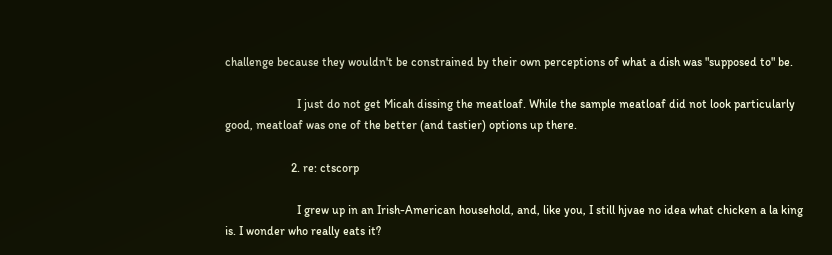challenge because they wouldn't be constrained by their own perceptions of what a dish was "supposed to" be.

                        I just do not get Micah dissing the meatloaf. While the sample meatloaf did not look particularly good, meatloaf was one of the better (and tastier) options up there.

                      2. re: ctscorp

                        I grew up in an Irish-American household, and, like you, I still hjvae no idea what chicken a la king is. I wonder who really eats it?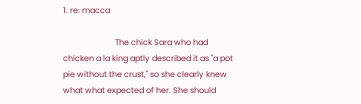1. re: macca

                          The chick Sara who had chicken a la king aptly described it as "a pot pie without the crust," so she clearly knew what what expected of her. She should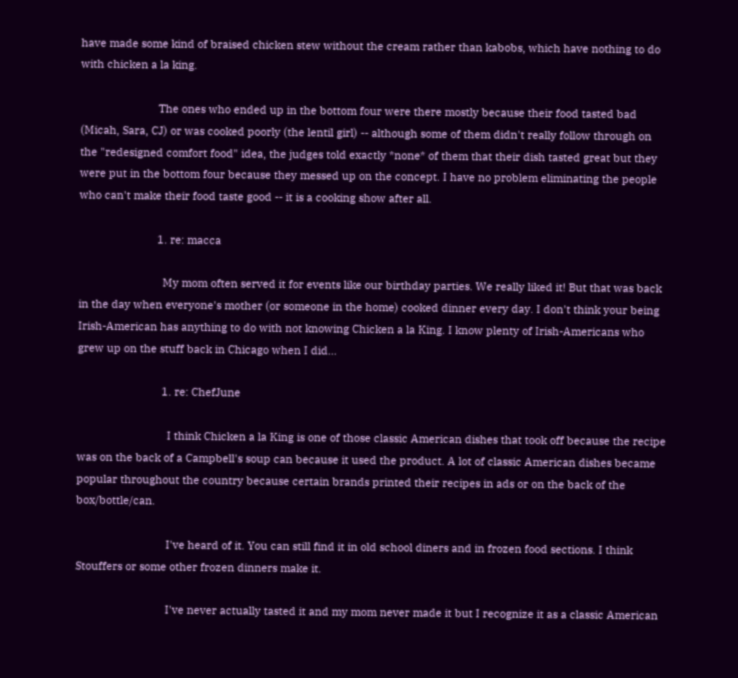have made some kind of braised chicken stew without the cream rather than kabobs, which have nothing to do with chicken a la king.

                          The ones who ended up in the bottom four were there mostly because their food tasted bad (Micah, Sara, CJ) or was cooked poorly (the lentil girl) -- although some of them didn't really follow through on the "redesigned comfort food" idea, the judges told exactly *none* of them that their dish tasted great but they were put in the bottom four because they messed up on the concept. I have no problem eliminating the people who can't make their food taste good -- it is a cooking show after all.

                          1. re: macca

                            My mom often served it for events like our birthday parties. We really liked it! But that was back in the day when everyone's mother (or someone in the home) cooked dinner every day. I don't think your being Irish-American has anything to do with not knowing Chicken a la King. I know plenty of Irish-Americans who grew up on the stuff back in Chicago when I did...

                            1. re: ChefJune

                              I think Chicken a la King is one of those classic American dishes that took off because the recipe was on the back of a Campbell's soup can because it used the product. A lot of classic American dishes became popular throughout the country because certain brands printed their recipes in ads or on the back of the box/bottle/can.

                              I've heard of it. You can still find it in old school diners and in frozen food sections. I think Stouffers or some other frozen dinners make it.

                              I've never actually tasted it and my mom never made it but I recognize it as a classic American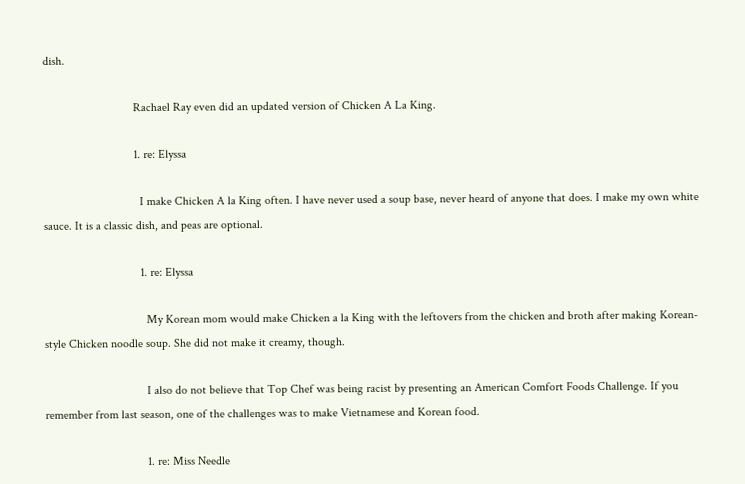dish.

                              Rachael Ray even did an updated version of Chicken A La King.

                              1. re: Elyssa

                                I make Chicken A la King often. I have never used a soup base, never heard of anyone that does. I make my own white sauce. It is a classic dish, and peas are optional.

                                1. re: Elyssa

                                  My Korean mom would make Chicken a la King with the leftovers from the chicken and broth after making Korean-style Chicken noodle soup. She did not make it creamy, though.

                                  I also do not believe that Top Chef was being racist by presenting an American Comfort Foods Challenge. If you remember from last season, one of the challenges was to make Vietnamese and Korean food.

                                  1. re: Miss Needle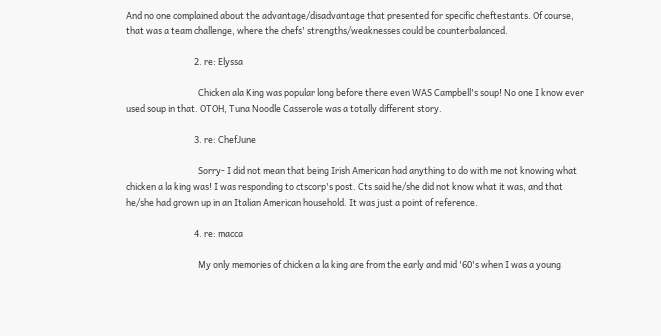And no one complained about the advantage/disadvantage that presented for specific cheftestants. Of course, that was a team challenge, where the chefs' strengths/weaknesses could be counterbalanced.

                                  2. re: Elyssa

                                    Chicken ala King was popular long before there even WAS Campbell's soup! No one I know ever used soup in that. OTOH, Tuna Noodle Casserole was a totally different story.

                                  3. re: ChefJune

                                    Sorry- I did not mean that being Irish American had anything to do with me not knowing what chicken a la king was! I was responding to ctscorp's post. Cts said he/she did not know what it was, and that he/she had grown up in an Italian American household. It was just a point of reference.

                                  4. re: macca

                                    My only memories of chicken a la king are from the early and mid '60's when I was a young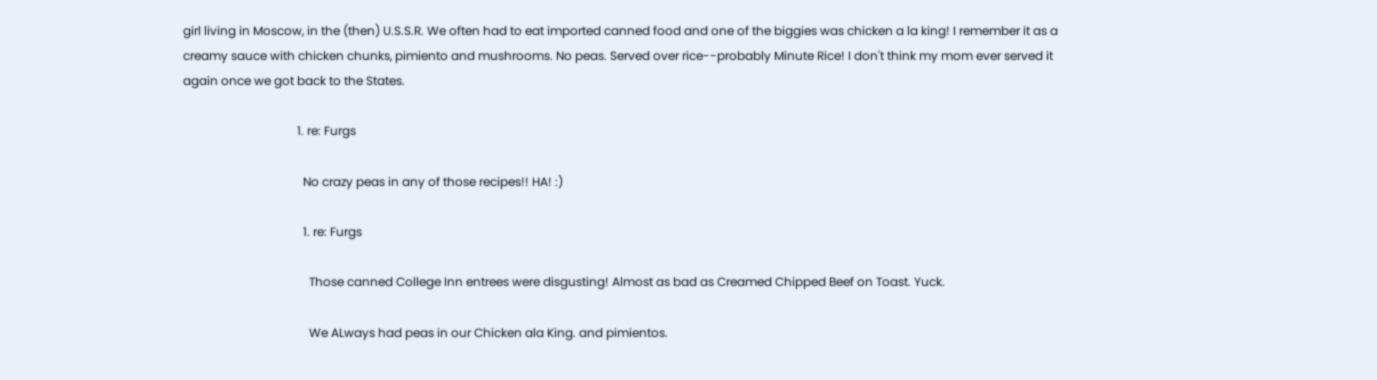girl living in Moscow, in the (then) U.S.S.R. We often had to eat imported canned food and one of the biggies was chicken a la king! I remember it as a creamy sauce with chicken chunks, pimiento and mushrooms. No peas. Served over rice--probably Minute Rice! I don't think my mom ever served it again once we got back to the States.

                                      1. re: Furgs

                                        No crazy peas in any of those recipes!! HA! :)

                                        1. re: Furgs

                                          Those canned College Inn entrees were disgusting! Almost as bad as Creamed Chipped Beef on Toast. Yuck.

                                          We ALways had peas in our Chicken ala King. and pimientos.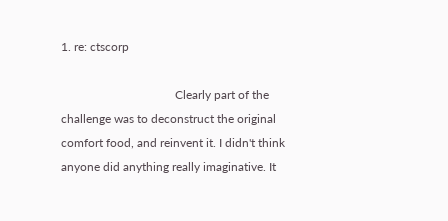1. re: ctscorp

                                      Clearly part of the challenge was to deconstruct the original comfort food, and reinvent it. I didn't think anyone did anything really imaginative. It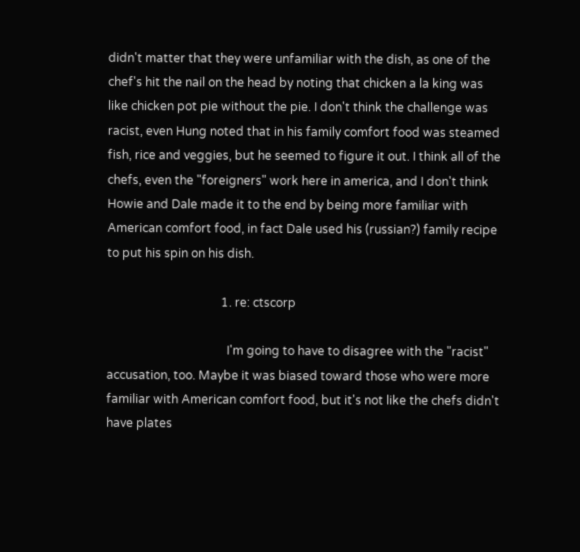didn't matter that they were unfamiliar with the dish, as one of the chef's hit the nail on the head by noting that chicken a la king was like chicken pot pie without the pie. I don't think the challenge was racist, even Hung noted that in his family comfort food was steamed fish, rice and veggies, but he seemed to figure it out. I think all of the chefs, even the "foreigners" work here in america, and I don't think Howie and Dale made it to the end by being more familiar with American comfort food, in fact Dale used his (russian?) family recipe to put his spin on his dish.

                                      1. re: ctscorp

                                        I'm going to have to disagree with the "racist" accusation, too. Maybe it was biased toward those who were more familiar with American comfort food, but it's not like the chefs didn't have plates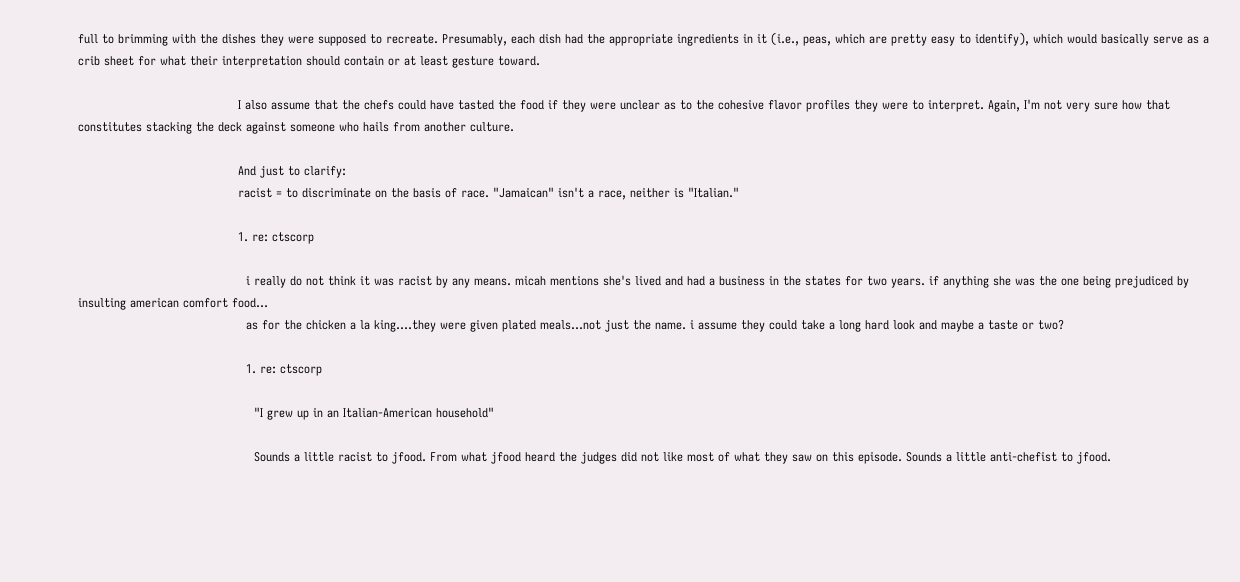full to brimming with the dishes they were supposed to recreate. Presumably, each dish had the appropriate ingredients in it (i.e., peas, which are pretty easy to identify), which would basically serve as a crib sheet for what their interpretation should contain or at least gesture toward.

                                        I also assume that the chefs could have tasted the food if they were unclear as to the cohesive flavor profiles they were to interpret. Again, I'm not very sure how that constitutes stacking the deck against someone who hails from another culture.

                                        And just to clarify:
                                        racist = to discriminate on the basis of race. "Jamaican" isn't a race, neither is "Italian."

                                        1. re: ctscorp

                                          i really do not think it was racist by any means. micah mentions she's lived and had a business in the states for two years. if anything she was the one being prejudiced by insulting american comfort food...
                                          as for the chicken a la king....they were given plated meals...not just the name. i assume they could take a long hard look and maybe a taste or two?

                                          1. re: ctscorp

                                            "I grew up in an Italian-American household"

                                            Sounds a little racist to jfood. From what jfood heard the judges did not like most of what they saw on this episode. Sounds a little anti-chefist to jfood.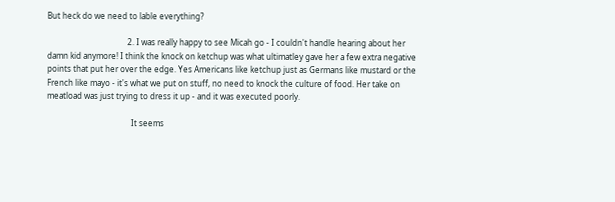But heck do we need to lable everything?

                                        2. I was really happy to see Micah go - I couldn't handle hearing about her damn kid anymore! I think the knock on ketchup was what ultimatley gave her a few extra negative points that put her over the edge. Yes Americans like ketchup just as Germans like mustard or the French like mayo - it's what we put on stuff, no need to knock the culture of food. Her take on meatload was just trying to dress it up - and it was executed poorly.

                                          It seems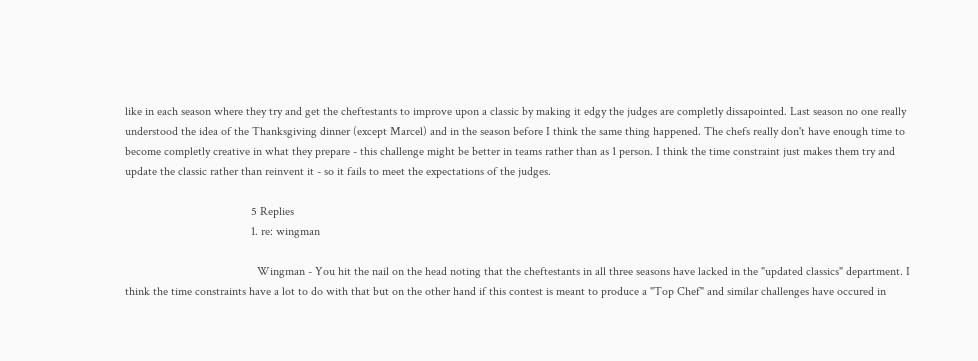like in each season where they try and get the cheftestants to improve upon a classic by making it edgy the judges are completly dissapointed. Last season no one really understood the idea of the Thanksgiving dinner (except Marcel) and in the season before I think the same thing happened. The chefs really don't have enough time to become completly creative in what they prepare - this challenge might be better in teams rather than as 1 person. I think the time constraint just makes them try and update the classic rather than reinvent it - so it fails to meet the expectations of the judges.

                                          5 Replies
                                          1. re: wingman

                                            Wingman - You hit the nail on the head noting that the cheftestants in all three seasons have lacked in the "updated classics" department. I think the time constraints have a lot to do with that but on the other hand if this contest is meant to produce a "Top Chef" and similar challenges have occured in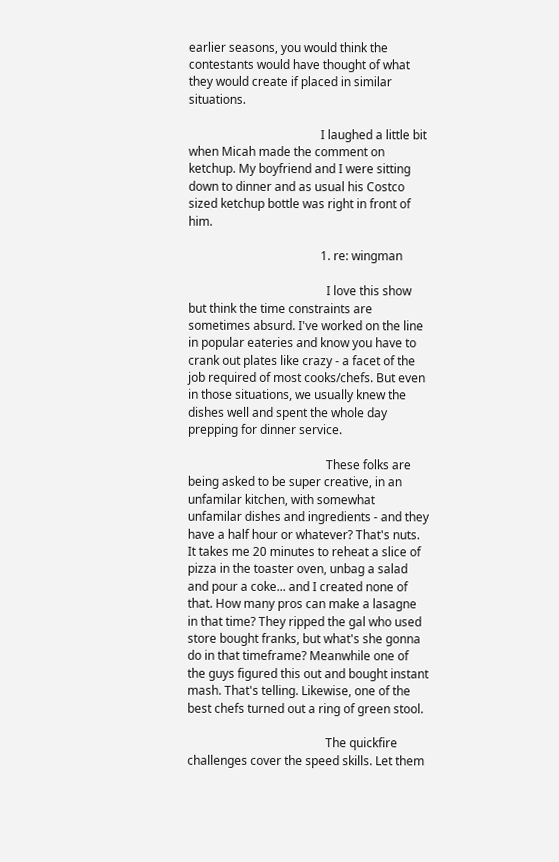earlier seasons, you would think the contestants would have thought of what they would create if placed in similar situations.

                                            I laughed a little bit when Micah made the comment on ketchup. My boyfriend and I were sitting down to dinner and as usual his Costco sized ketchup bottle was right in front of him.

                                            1. re: wingman

                                              I love this show but think the time constraints are sometimes absurd. I've worked on the line in popular eateries and know you have to crank out plates like crazy - a facet of the job required of most cooks/chefs. But even in those situations, we usually knew the dishes well and spent the whole day prepping for dinner service.

                                              These folks are being asked to be super creative, in an unfamilar kitchen, with somewhat unfamilar dishes and ingredients - and they have a half hour or whatever? That's nuts. It takes me 20 minutes to reheat a slice of pizza in the toaster oven, unbag a salad and pour a coke... and I created none of that. How many pros can make a lasagne in that time? They ripped the gal who used store bought franks, but what's she gonna do in that timeframe? Meanwhile one of the guys figured this out and bought instant mash. That's telling. Likewise, one of the best chefs turned out a ring of green stool.

                                              The quickfire challenges cover the speed skills. Let them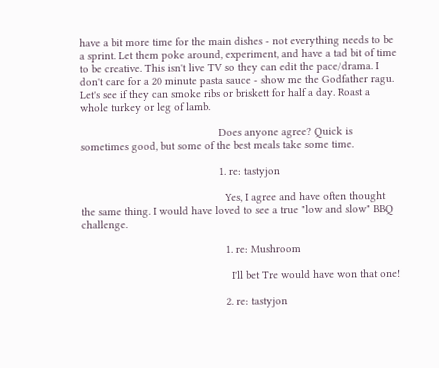have a bit more time for the main dishes - not everything needs to be a sprint. Let them poke around, experiment, and have a tad bit of time to be creative. This isn't live TV so they can edit the pace/drama. I don't care for a 20 minute pasta sauce - show me the Godfather ragu. Let's see if they can smoke ribs or briskett for half a day. Roast a whole turkey or leg of lamb.

                                              Does anyone agree? Quick is sometimes good, but some of the best meals take some time.

                                              1. re: tastyjon

                                                Yes, I agree and have often thought the same thing. I would have loved to see a true "low and slow" BBQ challenge.

                                                1. re: Mushroom

                                                  I'll bet Tre would have won that one!

                                                2. re: tastyjon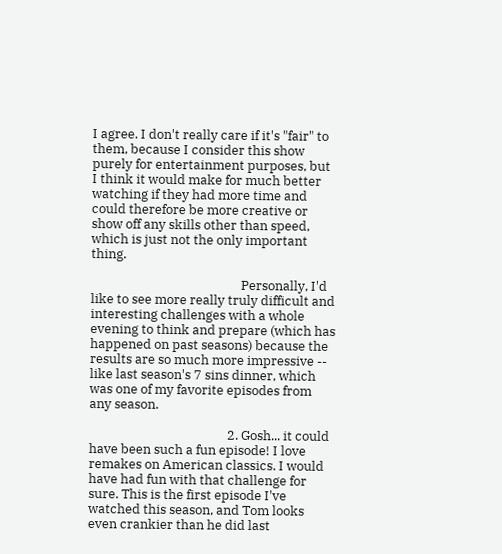I agree. I don't really care if it's "fair" to them, because I consider this show purely for entertainment purposes, but I think it would make for much better watching if they had more time and could therefore be more creative or show off any skills other than speed, which is just not the only important thing.

                                                  Personally, I'd like to see more really truly difficult and interesting challenges with a whole evening to think and prepare (which has happened on past seasons) because the results are so much more impressive -- like last season's 7 sins dinner, which was one of my favorite episodes from any season.

                                              2. Gosh... it could have been such a fun episode! I love remakes on American classics. I would have had fun with that challenge for sure. This is the first episode I've watched this season, and Tom looks even crankier than he did last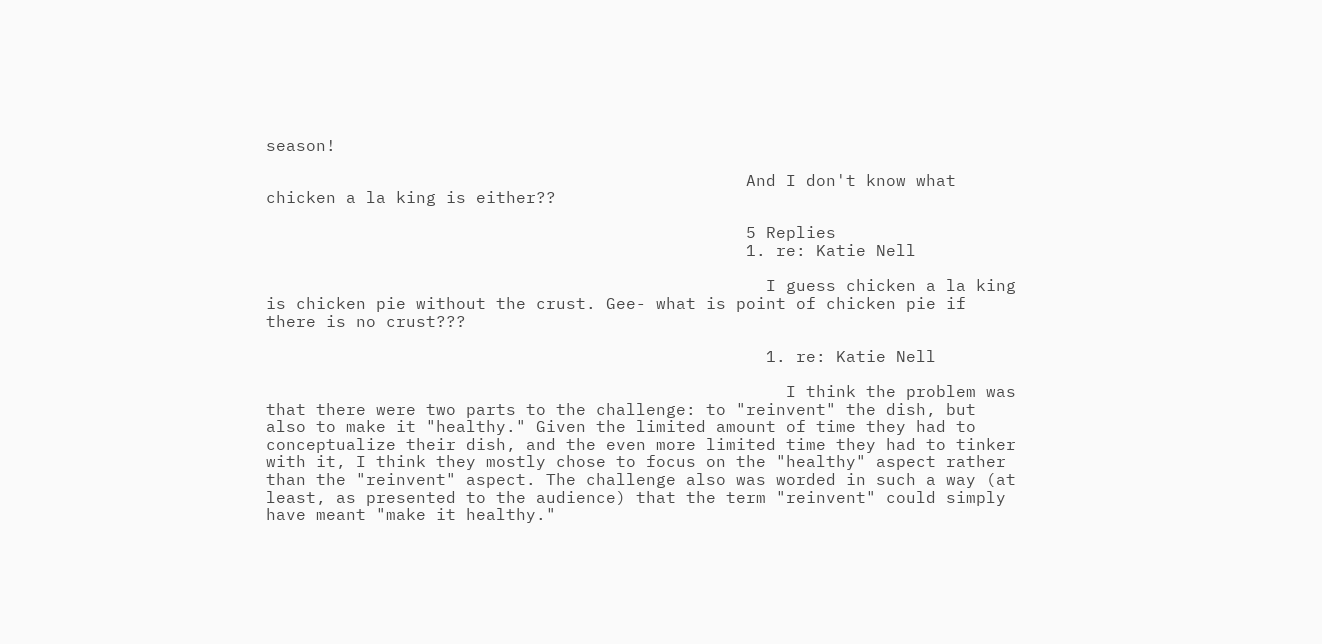season!

                                                And I don't know what chicken a la king is either??

                                                5 Replies
                                                1. re: Katie Nell

                                                  I guess chicken a la king is chicken pie without the crust. Gee- what is point of chicken pie if there is no crust???

                                                  1. re: Katie Nell

                                                    I think the problem was that there were two parts to the challenge: to "reinvent" the dish, but also to make it "healthy." Given the limited amount of time they had to conceptualize their dish, and the even more limited time they had to tinker with it, I think they mostly chose to focus on the "healthy" aspect rather than the "reinvent" aspect. The challenge also was worded in such a way (at least, as presented to the audience) that the term "reinvent" could simply have meant "make it healthy."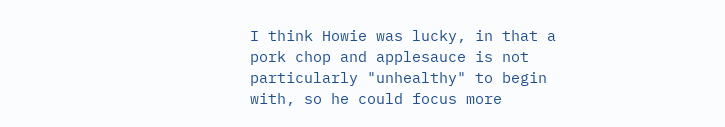I think Howie was lucky, in that a pork chop and applesauce is not particularly "unhealthy" to begin with, so he could focus more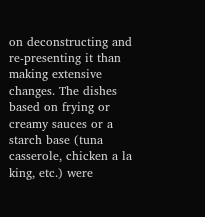on deconstructing and re-presenting it than making extensive changes. The dishes based on frying or creamy sauces or a starch base (tuna casserole, chicken a la king, etc.) were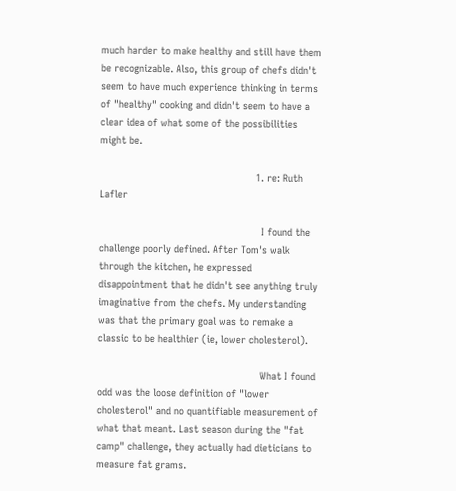much harder to make healthy and still have them be recognizable. Also, this group of chefs didn't seem to have much experience thinking in terms of "healthy" cooking and didn't seem to have a clear idea of what some of the possibilities might be.

                                                    1. re: Ruth Lafler

                                                      I found the challenge poorly defined. After Tom's walk through the kitchen, he expressed disappointment that he didn't see anything truly imaginative from the chefs. My understanding was that the primary goal was to remake a classic to be healthier (ie, lower cholesterol).

                                                      What I found odd was the loose definition of "lower cholesterol" and no quantifiable measurement of what that meant. Last season during the "fat camp" challenge, they actually had dieticians to measure fat grams.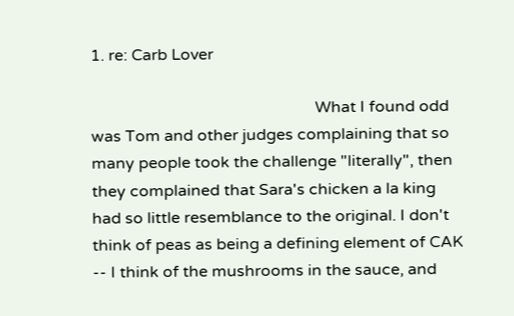1. re: Carb Lover

                                                        What I found odd was Tom and other judges complaining that so many people took the challenge "literally", then they complained that Sara's chicken a la king had so little resemblance to the original. I don't think of peas as being a defining element of CAK -- I think of the mushrooms in the sauce, and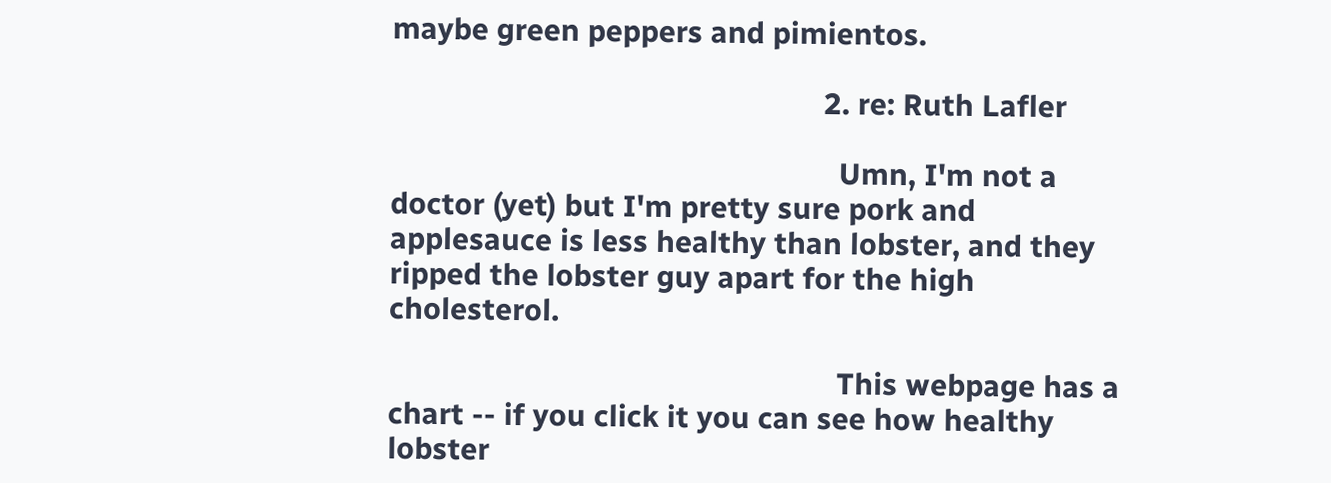maybe green peppers and pimientos.

                                                      2. re: Ruth Lafler

                                                        Umn, I'm not a doctor (yet) but I'm pretty sure pork and applesauce is less healthy than lobster, and they ripped the lobster guy apart for the high cholesterol.

                                                        This webpage has a chart -- if you click it you can see how healthy lobster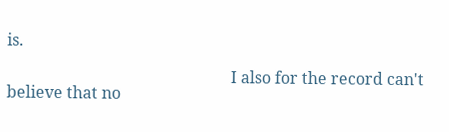is.

                                                        I also for the record can't believe that no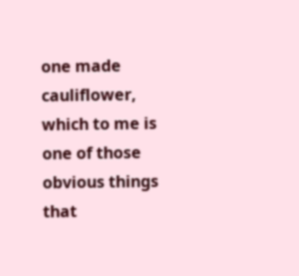one made cauliflower, which to me is one of those obvious things that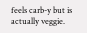feels carb-y but is actually veggie.